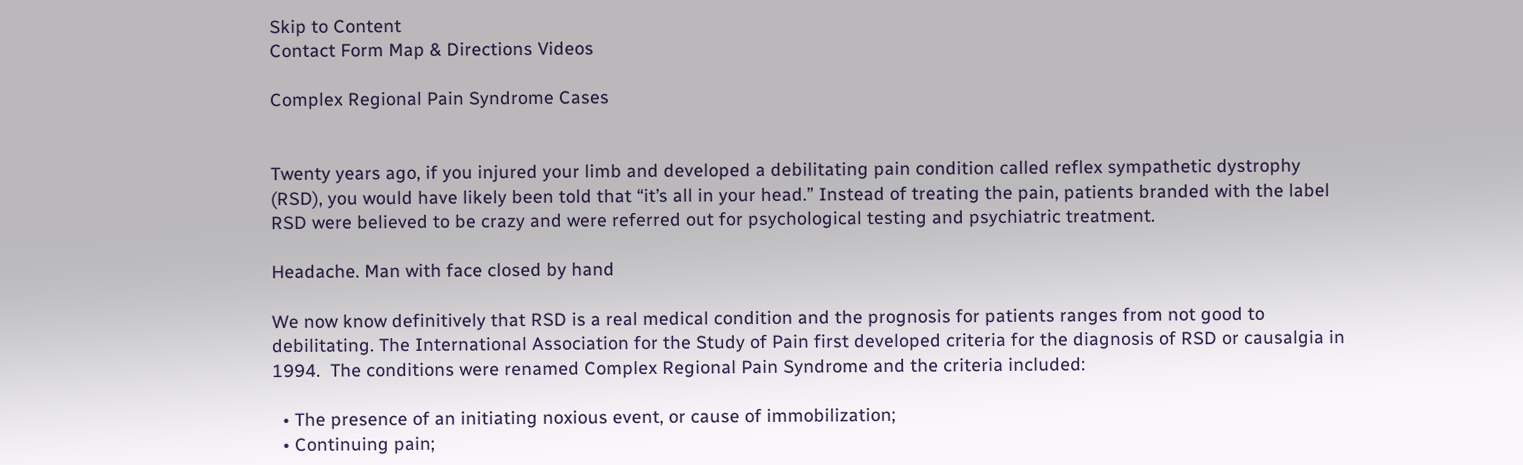Skip to Content
Contact Form Map & Directions Videos

Complex Regional Pain Syndrome Cases


Twenty years ago, if you injured your limb and developed a debilitating pain condition called reflex sympathetic dystrophy (RSD), you would have likely been told that “it’s all in your head.” Instead of treating the pain, patients branded with the label RSD were believed to be crazy and were referred out for psychological testing and psychiatric treatment.

Headache. Man with face closed by hand

We now know definitively that RSD is a real medical condition and the prognosis for patients ranges from not good to debilitating. The International Association for the Study of Pain first developed criteria for the diagnosis of RSD or causalgia in 1994.  The conditions were renamed Complex Regional Pain Syndrome and the criteria included:

  • The presence of an initiating noxious event, or cause of immobilization;
  • Continuing pain;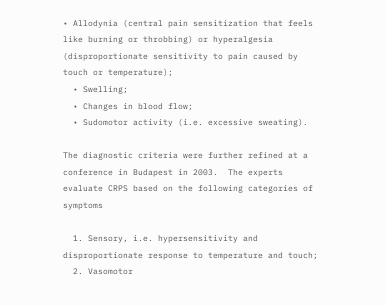• Allodynia (central pain sensitization that feels like burning or throbbing) or hyperalgesia (disproportionate sensitivity to pain caused by touch or temperature);
  • Swelling;
  • Changes in blood flow;
  • Sudomotor activity (i.e. excessive sweating).

The diagnostic criteria were further refined at a conference in Budapest in 2003.  The experts evaluate CRPS based on the following categories of symptoms

  1. Sensory, i.e. hypersensitivity and disproportionate response to temperature and touch;
  2. Vasomotor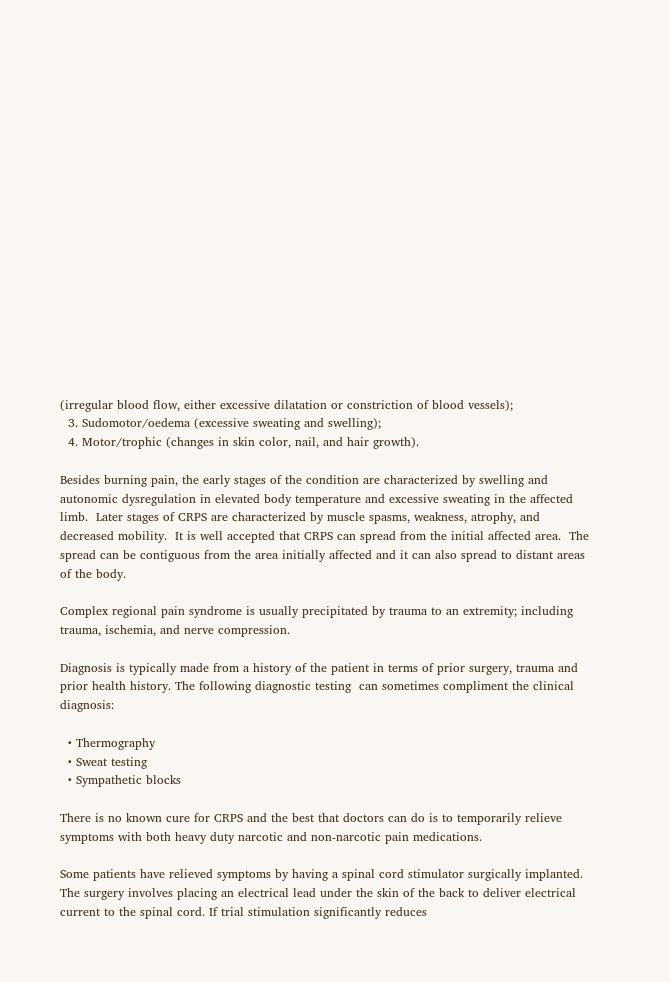(irregular blood flow, either excessive dilatation or constriction of blood vessels);
  3. Sudomotor/oedema (excessive sweating and swelling);
  4. Motor/trophic (changes in skin color, nail, and hair growth).

Besides burning pain, the early stages of the condition are characterized by swelling and autonomic dysregulation in elevated body temperature and excessive sweating in the affected limb.  Later stages of CRPS are characterized by muscle spasms, weakness, atrophy, and decreased mobility.  It is well accepted that CRPS can spread from the initial affected area.  The spread can be contiguous from the area initially affected and it can also spread to distant areas of the body.

Complex regional pain syndrome is usually precipitated by trauma to an extremity; including trauma, ischemia, and nerve compression.

Diagnosis is typically made from a history of the patient in terms of prior surgery, trauma and prior health history. The following diagnostic testing  can sometimes compliment the clinical diagnosis:

  • Thermography
  • Sweat testing
  • Sympathetic blocks

There is no known cure for CRPS and the best that doctors can do is to temporarily relieve symptoms with both heavy duty narcotic and non-narcotic pain medications.

Some patients have relieved symptoms by having a spinal cord stimulator surgically implanted.   The surgery involves placing an electrical lead under the skin of the back to deliver electrical current to the spinal cord. If trial stimulation significantly reduces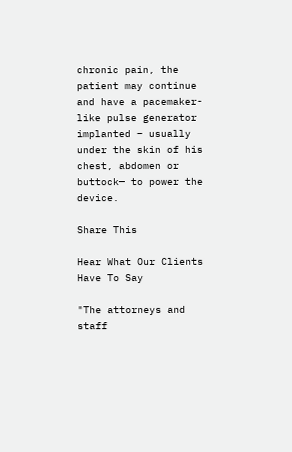chronic pain, the patient may continue and have a pacemaker-like pulse generator implanted – usually under the skin of his chest, abdomen or buttock— to power the device.

Share This

Hear What Our Clients Have To Say

"The attorneys and staff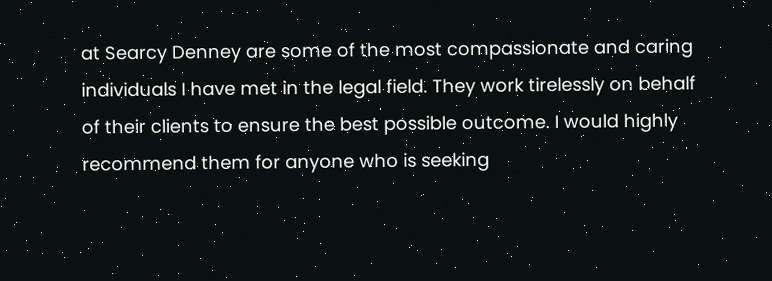at Searcy Denney are some of the most compassionate and caring individuals I have met in the legal field. They work tirelessly on behalf of their clients to ensure the best possible outcome. I would highly recommend them for anyone who is seeking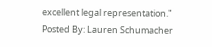excellent legal representation."
Posted By: Lauren Schumacher